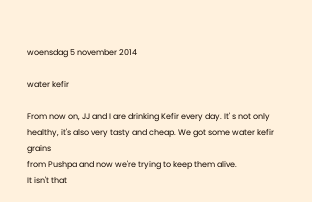woensdag 5 november 2014

water kefir

From now on, JJ and I are drinking Kefir every day. It' s not only
healthy, it's also very tasty and cheap. We got some water kefir grains
from Pushpa and now we're trying to keep them alive.
It isn't that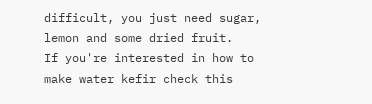difficult, you just need sugar, lemon and some dried fruit.
If you're interested in how to make water kefir check this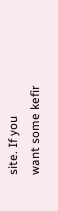site. If you
want some kefir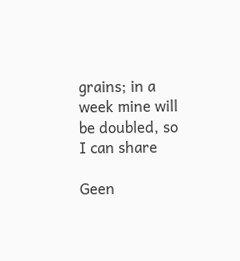grains; in a week mine will be doubled, so I can share

Geen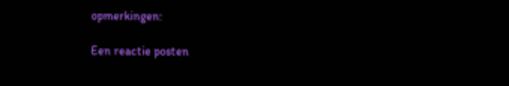opmerkingen:

Een reactie posten